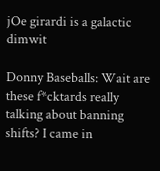jOe girardi is a galactic dimwit

Donny Baseballs: Wait are these f*cktards really talking about banning shifts? I came in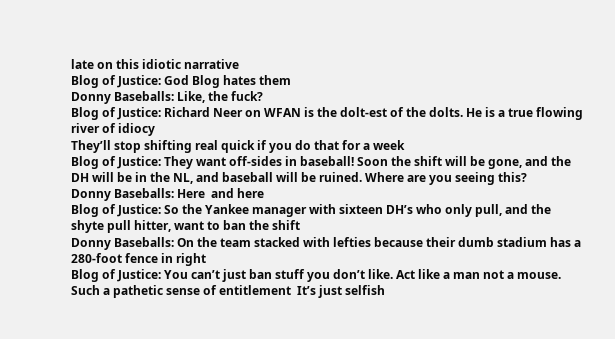late on this idiotic narrative
Blog of Justice: God Blog hates them
Donny Baseballs: Like, the fuck?
Blog of Justice: Richard Neer on WFAN is the dolt-est of the dolts. He is a true flowing river of idiocy
They’ll stop shifting real quick if you do that for a week
Blog of Justice: They want off-sides in baseball! Soon the shift will be gone, and the DH will be in the NL, and baseball will be ruined. Where are you seeing this?
Donny Baseballs: Here  and here
Blog of Justice: So the Yankee manager with sixteen DH’s who only pull, and the shyte pull hitter, want to ban the shift
Donny Baseballs: On the team stacked with lefties because their dumb stadium has a 280-foot fence in right
Blog of Justice: You can’t just ban stuff you don’t like. Act like a man not a mouse. Such a pathetic sense of entitlement  It’s just selfish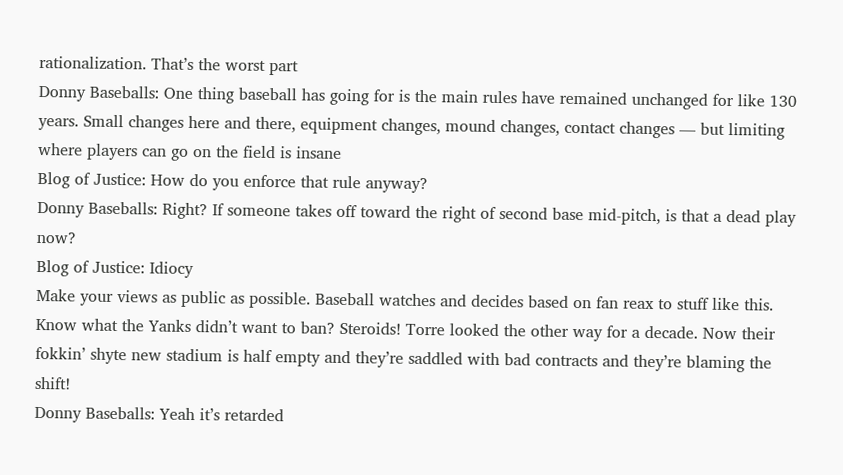rationalization. That’s the worst part
Donny Baseballs: One thing baseball has going for is the main rules have remained unchanged for like 130 years. Small changes here and there, equipment changes, mound changes, contact changes — but limiting where players can go on the field is insane
Blog of Justice: How do you enforce that rule anyway?
Donny Baseballs: Right? If someone takes off toward the right of second base mid-pitch, is that a dead play now?
Blog of Justice: Idiocy
Make your views as public as possible. Baseball watches and decides based on fan reax to stuff like this.
Know what the Yanks didn’t want to ban? Steroids! Torre looked the other way for a decade. Now their fokkin’ shyte new stadium is half empty and they’re saddled with bad contracts and they’re blaming the shift!
Donny Baseballs: Yeah it’s retarded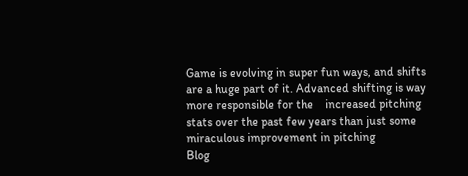Game is evolving in super fun ways, and shifts are a huge part of it. Advanced shifting is way more responsible for the    increased pitching stats over the past few years than just some miraculous improvement in pitching
Blog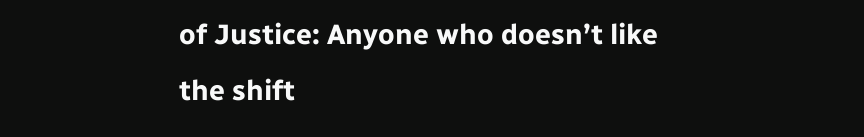of Justice: Anyone who doesn’t like the shift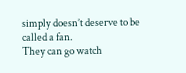simply doesn’t deserve to be called a fan.
They can go watch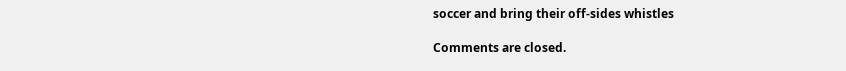soccer and bring their off-sides whistles

Comments are closed.